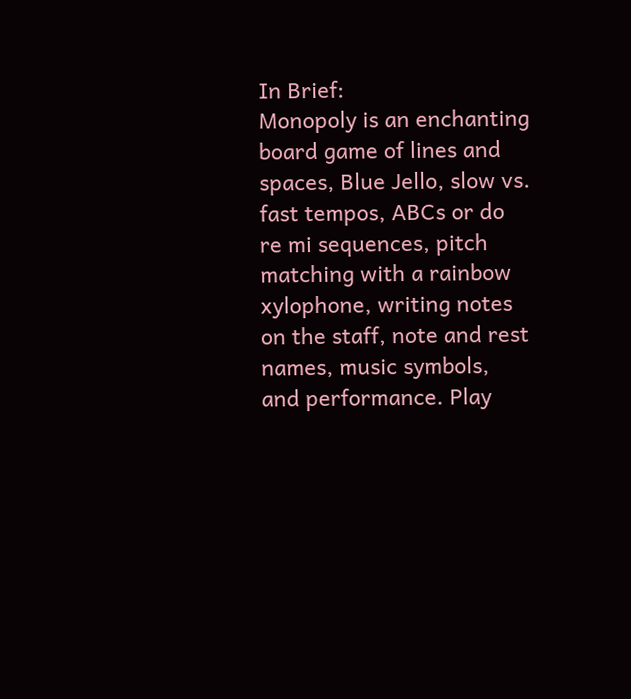In Brief:
Monopoly is an enchanting board game of lines and spaces, Blue Jello, slow vs. fast tempos, ABCs or do re mi sequences, pitch matching with a rainbow xylophone, writing notes on the staff, note and rest names, music symbols, and performance. Play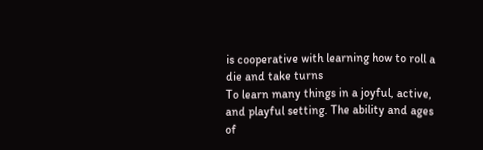is cooperative with learning how to roll a die and take turns
To learn many things in a joyful, active, and playful setting. The ability and ages of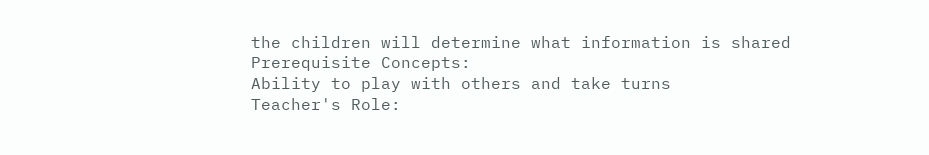the children will determine what information is shared
Prerequisite Concepts:
Ability to play with others and take turns
Teacher's Role: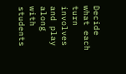Decide what each turn involves and play along with students